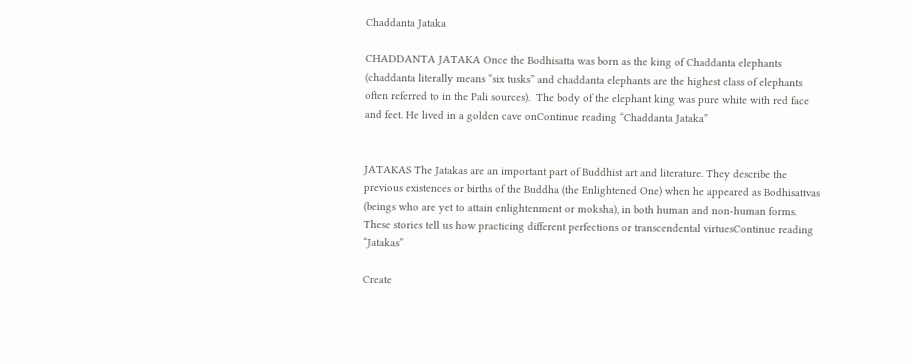Chaddanta Jataka

CHADDANTA JATAKA Once the Bodhisatta was born as the king of Chaddanta elephants (chaddanta literally means “six tusks” and chaddanta elephants are the highest class of elephants often referred to in the Pali sources).  The body of the elephant king was pure white with red face and feet. He lived in a golden cave onContinue reading “Chaddanta Jataka”


JATAKAS The Jatakas are an important part of Buddhist art and literature. They describe the previous existences or births of the Buddha (the Enlightened One) when he appeared as Bodhisattvas (beings who are yet to attain enlightenment or moksha), in both human and non-human forms. These stories tell us how practicing different perfections or transcendental virtuesContinue reading “Jatakas”

Create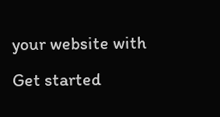your website with
Get started